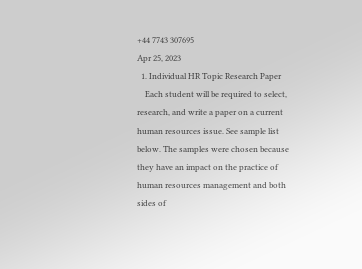+44 7743 307695
Apr 25, 2023
  1. Individual HR Topic Research Paper
    Each student will be required to select, research, and write a paper on a current human resources issue. See sample list below. The samples were chosen because they have an impact on the practice of human resources management and both sides of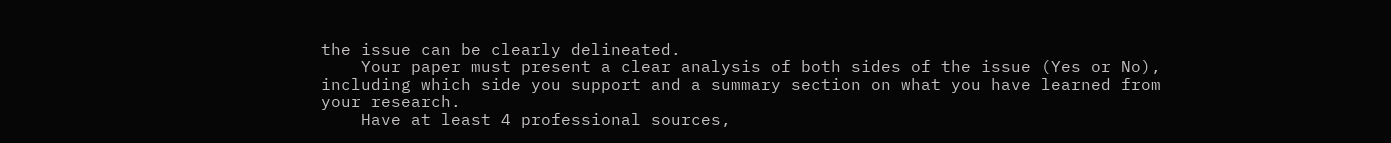the issue can be clearly delineated.
    Your paper must present a clear analysis of both sides of the issue (Yes or No), including which side you support and a summary section on what you have learned from your research.
    Have at least 4 professional sources,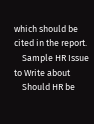which should be cited in the report.
    Sample HR Issue to Write about
    Should HR be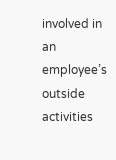involved in an employee’s outside activities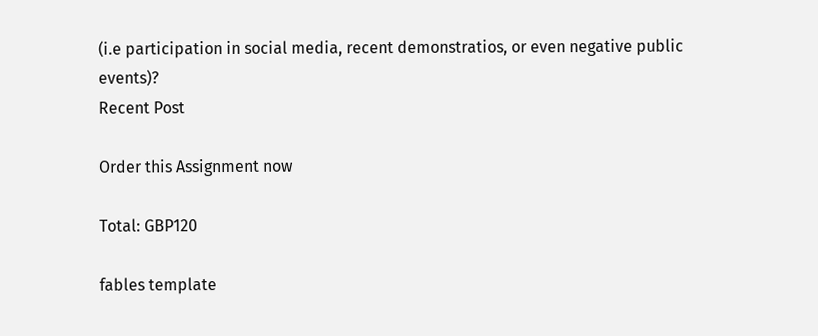(i.e participation in social media, recent demonstratios, or even negative public events)?
Recent Post

Order this Assignment now

Total: GBP120

fables template